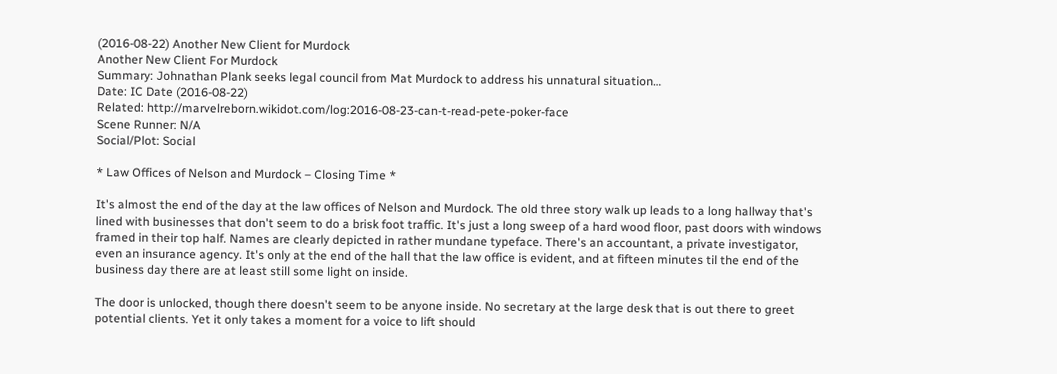(2016-08-22) Another New Client for Murdock
Another New Client For Murdock
Summary: Johnathan Plank seeks legal council from Mat Murdock to address his unnatural situation…
Date: IC Date (2016-08-22)
Related: http://marvelreborn.wikidot.com/log:2016-08-23-can-t-read-pete-poker-face
Scene Runner: N/A
Social/Plot: Social

* Law Offices of Nelson and Murdock – Closing Time *

It's almost the end of the day at the law offices of Nelson and Murdock. The old three story walk up leads to a long hallway that's lined with businesses that don't seem to do a brisk foot traffic. It's just a long sweep of a hard wood floor, past doors with windows framed in their top half. Names are clearly depicted in rather mundane typeface. There's an accountant, a private investigator, even an insurance agency. It's only at the end of the hall that the law office is evident, and at fifteen minutes til the end of the business day there are at least still some light on inside.

The door is unlocked, though there doesn't seem to be anyone inside. No secretary at the large desk that is out there to greet potential clients. Yet it only takes a moment for a voice to lift should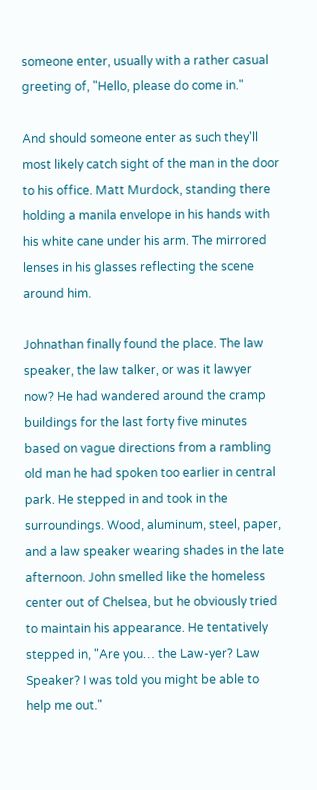someone enter, usually with a rather casual greeting of, "Hello, please do come in."

And should someone enter as such they'll most likely catch sight of the man in the door to his office. Matt Murdock, standing there holding a manila envelope in his hands with his white cane under his arm. The mirrored lenses in his glasses reflecting the scene around him.

Johnathan finally found the place. The law speaker, the law talker, or was it lawyer now? He had wandered around the cramp buildings for the last forty five minutes based on vague directions from a rambling old man he had spoken too earlier in central park. He stepped in and took in the surroundings. Wood, aluminum, steel, paper, and a law speaker wearing shades in the late afternoon. John smelled like the homeless center out of Chelsea, but he obviously tried to maintain his appearance. He tentatively stepped in, "Are you… the Law-yer? Law Speaker? I was told you might be able to help me out."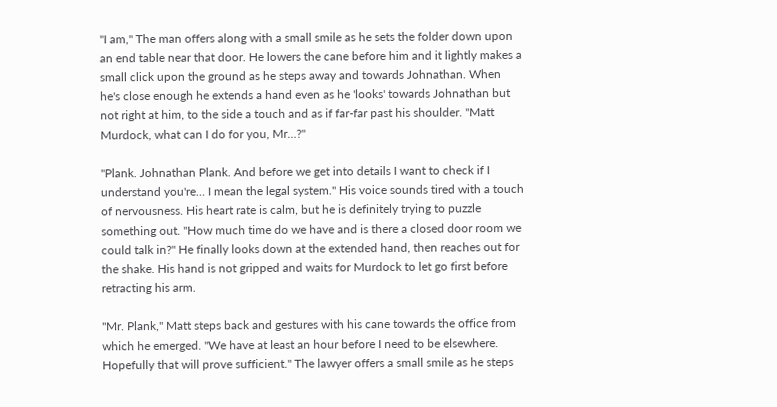"I am," The man offers along with a small smile as he sets the folder down upon an end table near that door. He lowers the cane before him and it lightly makes a small click upon the ground as he steps away and towards Johnathan. When he's close enough he extends a hand even as he 'looks' towards Johnathan but not right at him, to the side a touch and as if far-far past his shoulder. "Matt Murdock, what can I do for you, Mr…?"

"Plank. Johnathan Plank. And before we get into details I want to check if I understand you're… I mean the legal system." His voice sounds tired with a touch of nervousness. His heart rate is calm, but he is definitely trying to puzzle something out. "How much time do we have and is there a closed door room we could talk in?" He finally looks down at the extended hand, then reaches out for the shake. His hand is not gripped and waits for Murdock to let go first before retracting his arm.

"Mr. Plank," Matt steps back and gestures with his cane towards the office from which he emerged. "We have at least an hour before I need to be elsewhere. Hopefully that will prove sufficient." The lawyer offers a small smile as he steps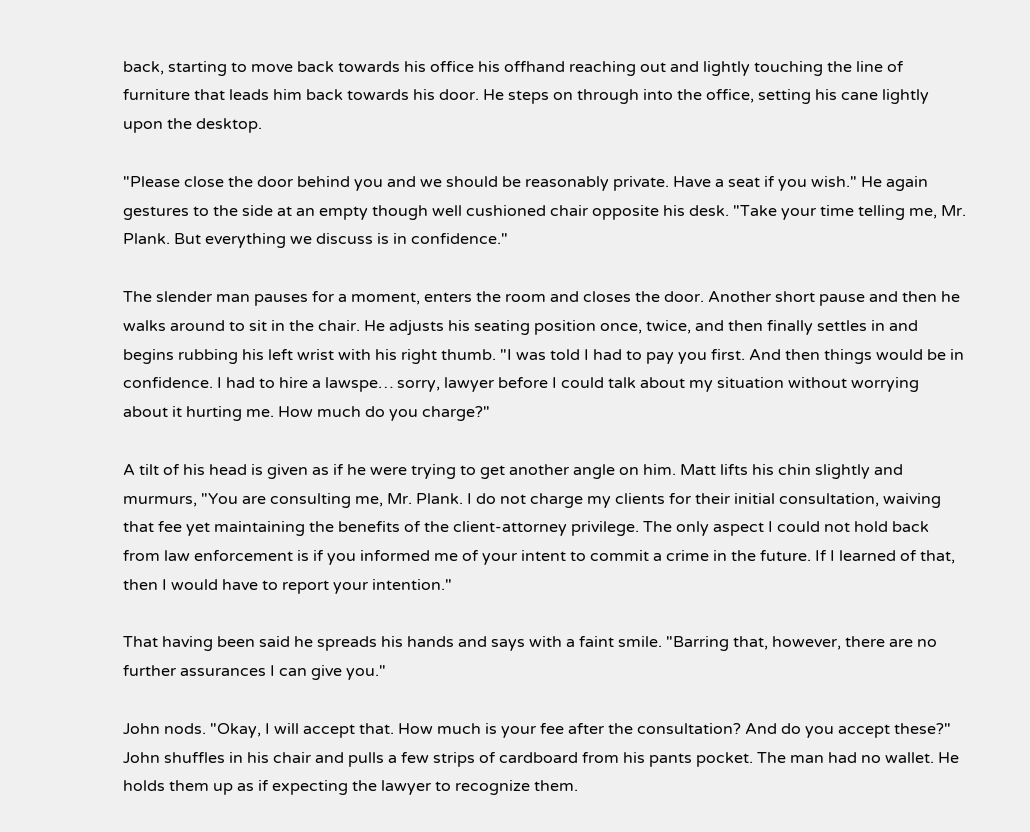back, starting to move back towards his office his offhand reaching out and lightly touching the line of furniture that leads him back towards his door. He steps on through into the office, setting his cane lightly upon the desktop.

"Please close the door behind you and we should be reasonably private. Have a seat if you wish." He again gestures to the side at an empty though well cushioned chair opposite his desk. "Take your time telling me, Mr. Plank. But everything we discuss is in confidence."

The slender man pauses for a moment, enters the room and closes the door. Another short pause and then he walks around to sit in the chair. He adjusts his seating position once, twice, and then finally settles in and begins rubbing his left wrist with his right thumb. "I was told I had to pay you first. And then things would be in confidence. I had to hire a lawspe… sorry, lawyer before I could talk about my situation without worrying about it hurting me. How much do you charge?"

A tilt of his head is given as if he were trying to get another angle on him. Matt lifts his chin slightly and murmurs, "You are consulting me, Mr. Plank. I do not charge my clients for their initial consultation, waiving that fee yet maintaining the benefits of the client-attorney privilege. The only aspect I could not hold back from law enforcement is if you informed me of your intent to commit a crime in the future. If I learned of that, then I would have to report your intention."

That having been said he spreads his hands and says with a faint smile. "Barring that, however, there are no further assurances I can give you."

John nods. "Okay, I will accept that. How much is your fee after the consultation? And do you accept these?" John shuffles in his chair and pulls a few strips of cardboard from his pants pocket. The man had no wallet. He holds them up as if expecting the lawyer to recognize them.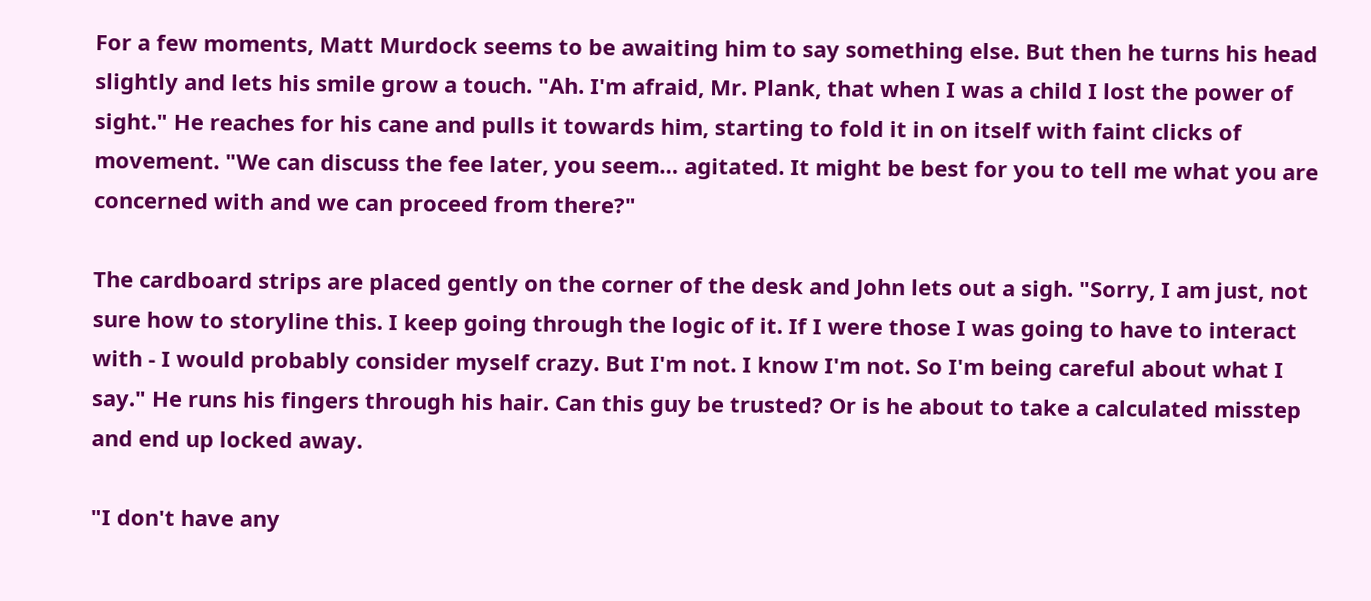For a few moments, Matt Murdock seems to be awaiting him to say something else. But then he turns his head slightly and lets his smile grow a touch. "Ah. I'm afraid, Mr. Plank, that when I was a child I lost the power of sight." He reaches for his cane and pulls it towards him, starting to fold it in on itself with faint clicks of movement. "We can discuss the fee later, you seem… agitated. It might be best for you to tell me what you are concerned with and we can proceed from there?"

The cardboard strips are placed gently on the corner of the desk and John lets out a sigh. "Sorry, I am just, not sure how to storyline this. I keep going through the logic of it. If I were those I was going to have to interact with - I would probably consider myself crazy. But I'm not. I know I'm not. So I'm being careful about what I say." He runs his fingers through his hair. Can this guy be trusted? Or is he about to take a calculated misstep and end up locked away.

"I don't have any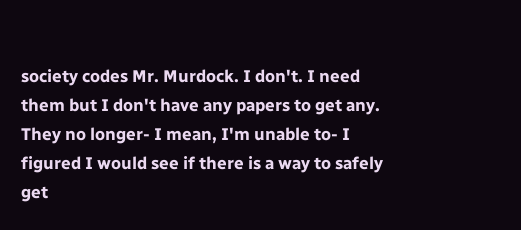society codes Mr. Murdock. I don't. I need them but I don't have any papers to get any. They no longer- I mean, I'm unable to- I figured I would see if there is a way to safely get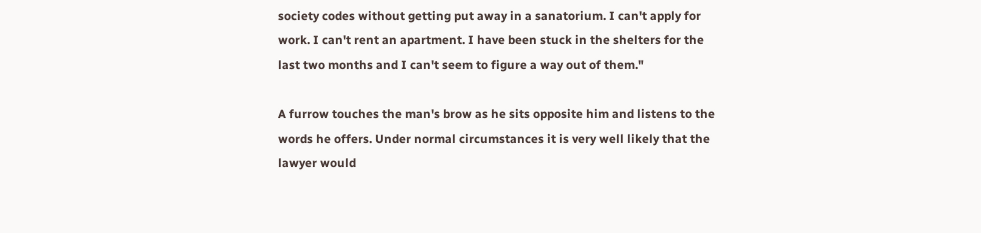society codes without getting put away in a sanatorium. I can't apply for work. I can't rent an apartment. I have been stuck in the shelters for the last two months and I can't seem to figure a way out of them."

A furrow touches the man's brow as he sits opposite him and listens to the words he offers. Under normal circumstances it is very well likely that the lawyer would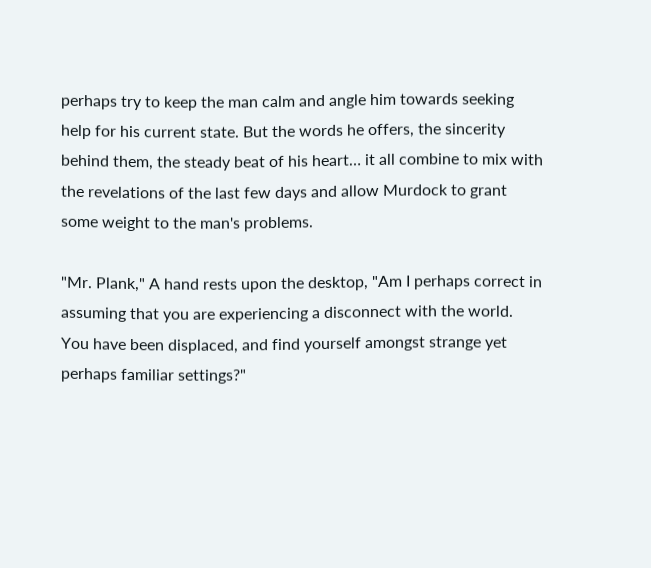perhaps try to keep the man calm and angle him towards seeking help for his current state. But the words he offers, the sincerity behind them, the steady beat of his heart… it all combine to mix with the revelations of the last few days and allow Murdock to grant some weight to the man's problems.

"Mr. Plank," A hand rests upon the desktop, "Am I perhaps correct in assuming that you are experiencing a disconnect with the world. You have been displaced, and find yourself amongst strange yet perhaps familiar settings?"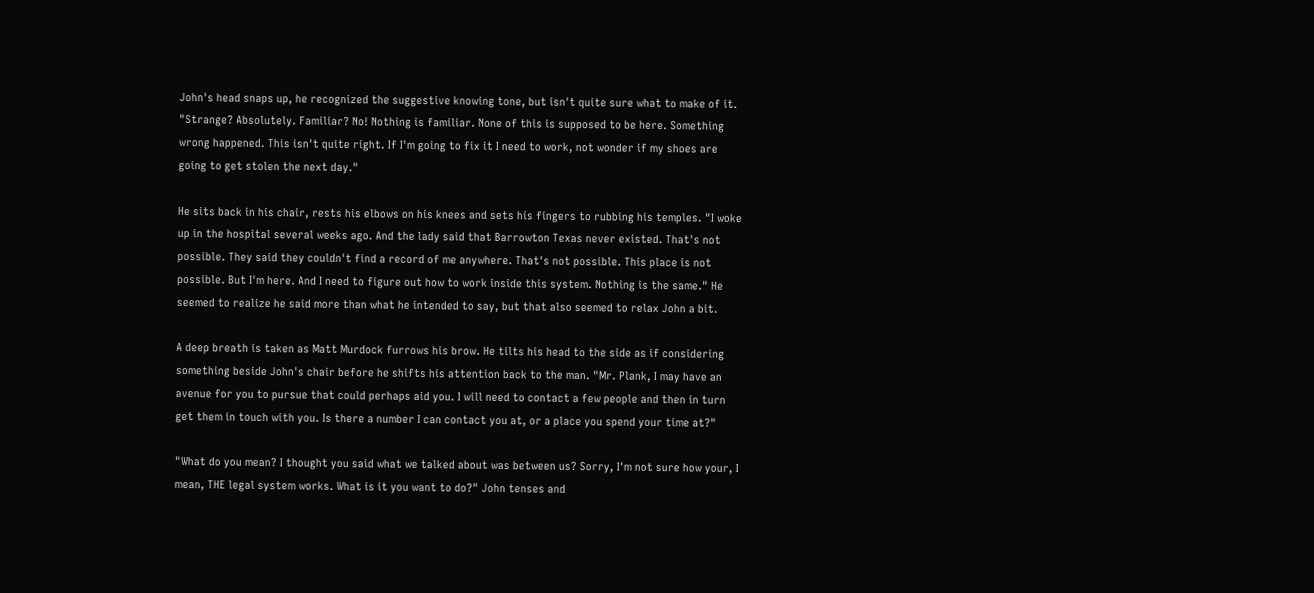John's head snaps up, he recognized the suggestive knowing tone, but isn't quite sure what to make of it. "Strange? Absolutely. Familiar? No! Nothing is familiar. None of this is supposed to be here. Something wrong happened. This isn't quite right. If I'm going to fix it I need to work, not wonder if my shoes are going to get stolen the next day."

He sits back in his chair, rests his elbows on his knees and sets his fingers to rubbing his temples. "I woke up in the hospital several weeks ago. And the lady said that Barrowton Texas never existed. That's not possible. They said they couldn't find a record of me anywhere. That's not possible. This place is not possible. But I'm here. And I need to figure out how to work inside this system. Nothing is the same." He seemed to realize he said more than what he intended to say, but that also seemed to relax John a bit.

A deep breath is taken as Matt Murdock furrows his brow. He tilts his head to the side as if considering something beside John's chair before he shifts his attention back to the man. "Mr. Plank, I may have an avenue for you to pursue that could perhaps aid you. I will need to contact a few people and then in turn get them in touch with you. Is there a number I can contact you at, or a place you spend your time at?"

"What do you mean? I thought you said what we talked about was between us? Sorry, I'm not sure how your, I mean, THE legal system works. What is it you want to do?" John tenses and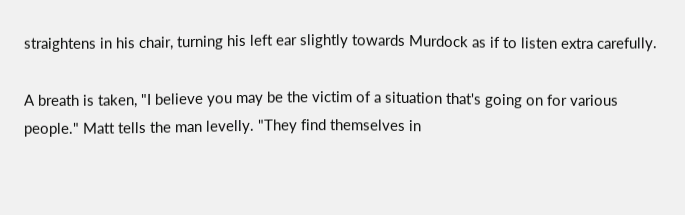straightens in his chair, turning his left ear slightly towards Murdock as if to listen extra carefully.

A breath is taken, "I believe you may be the victim of a situation that's going on for various people." Matt tells the man levelly. "They find themselves in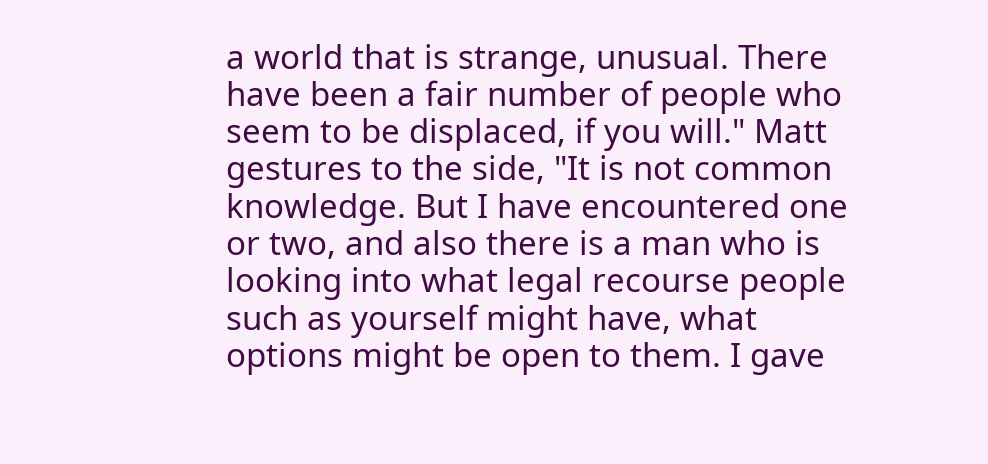a world that is strange, unusual. There have been a fair number of people who seem to be displaced, if you will." Matt gestures to the side, "It is not common knowledge. But I have encountered one or two, and also there is a man who is looking into what legal recourse people such as yourself might have, what options might be open to them. I gave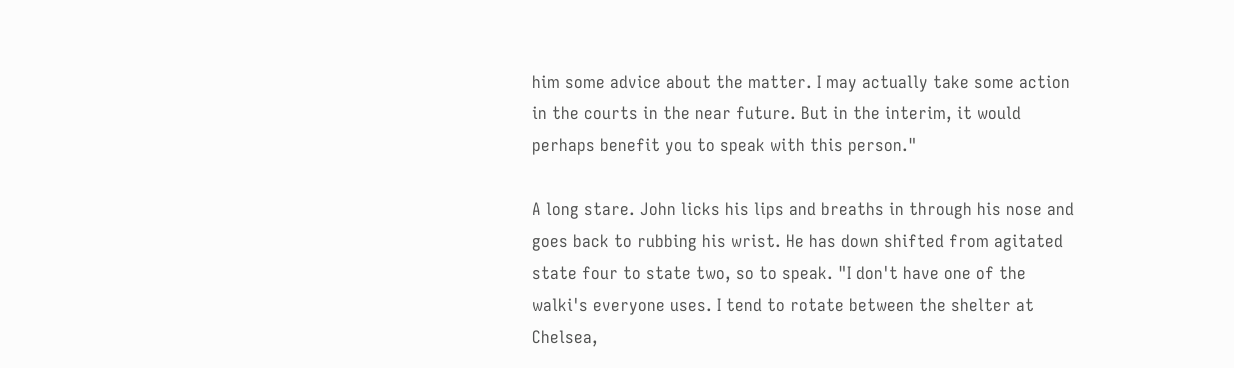him some advice about the matter. I may actually take some action in the courts in the near future. But in the interim, it would perhaps benefit you to speak with this person."

A long stare. John licks his lips and breaths in through his nose and goes back to rubbing his wrist. He has down shifted from agitated state four to state two, so to speak. "I don't have one of the walki's everyone uses. I tend to rotate between the shelter at Chelsea,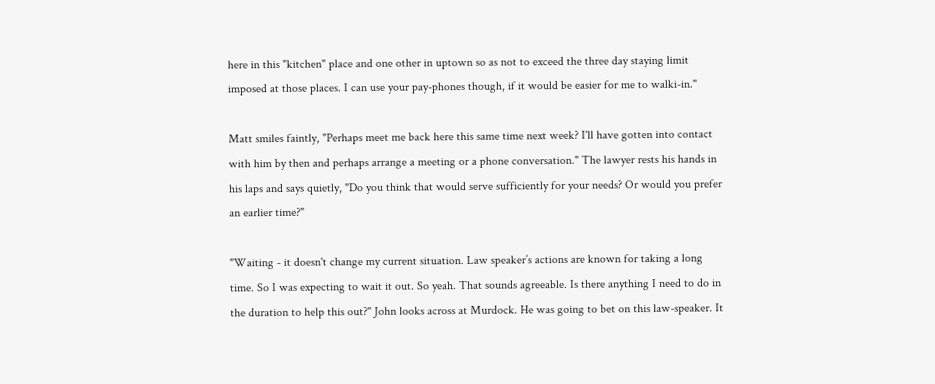here in this "kitchen" place and one other in uptown so as not to exceed the three day staying limit imposed at those places. I can use your pay-phones though, if it would be easier for me to walki-in."

Matt smiles faintly, "Perhaps meet me back here this same time next week? I'll have gotten into contact with him by then and perhaps arrange a meeting or a phone conversation." The lawyer rests his hands in his laps and says quietly, "Do you think that would serve sufficiently for your needs? Or would you prefer an earlier time?"

"Waiting - it doesn't change my current situation. Law speaker’s actions are known for taking a long time. So I was expecting to wait it out. So yeah. That sounds agreeable. Is there anything I need to do in the duration to help this out?" John looks across at Murdock. He was going to bet on this law-speaker. It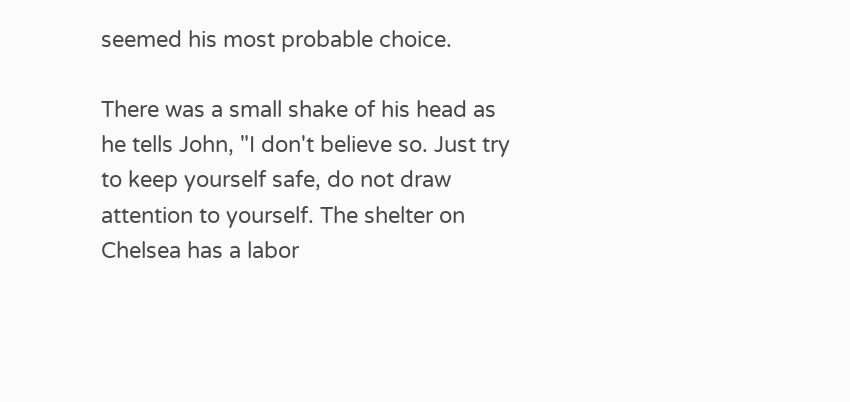seemed his most probable choice.

There was a small shake of his head as he tells John, "I don't believe so. Just try to keep yourself safe, do not draw attention to yourself. The shelter on Chelsea has a labor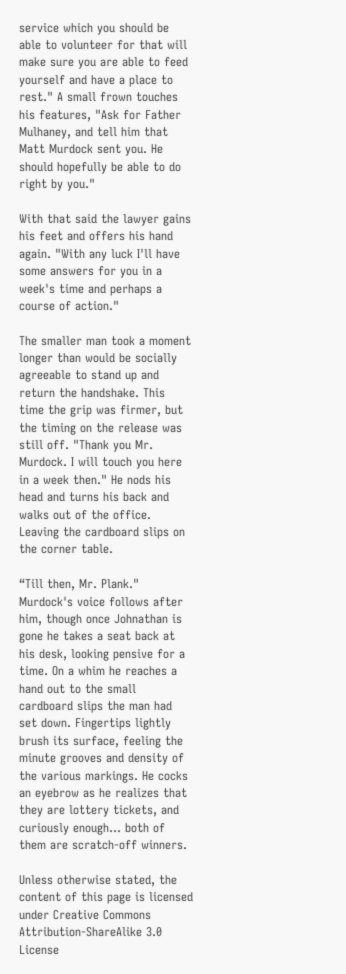service which you should be able to volunteer for that will make sure you are able to feed yourself and have a place to rest." A small frown touches his features, "Ask for Father Mulhaney, and tell him that Matt Murdock sent you. He should hopefully be able to do right by you."

With that said the lawyer gains his feet and offers his hand again. "With any luck I'll have some answers for you in a week's time and perhaps a course of action."

The smaller man took a moment longer than would be socially agreeable to stand up and return the handshake. This time the grip was firmer, but the timing on the release was still off. "Thank you Mr. Murdock. I will touch you here in a week then." He nods his head and turns his back and walks out of the office. Leaving the cardboard slips on the corner table.

“Till then, Mr. Plank." Murdock's voice follows after him, though once Johnathan is gone he takes a seat back at his desk, looking pensive for a time. On a whim he reaches a hand out to the small cardboard slips the man had set down. Fingertips lightly brush its surface, feeling the minute grooves and density of the various markings. He cocks an eyebrow as he realizes that they are lottery tickets, and curiously enough… both of them are scratch-off winners.

Unless otherwise stated, the content of this page is licensed under Creative Commons Attribution-ShareAlike 3.0 License